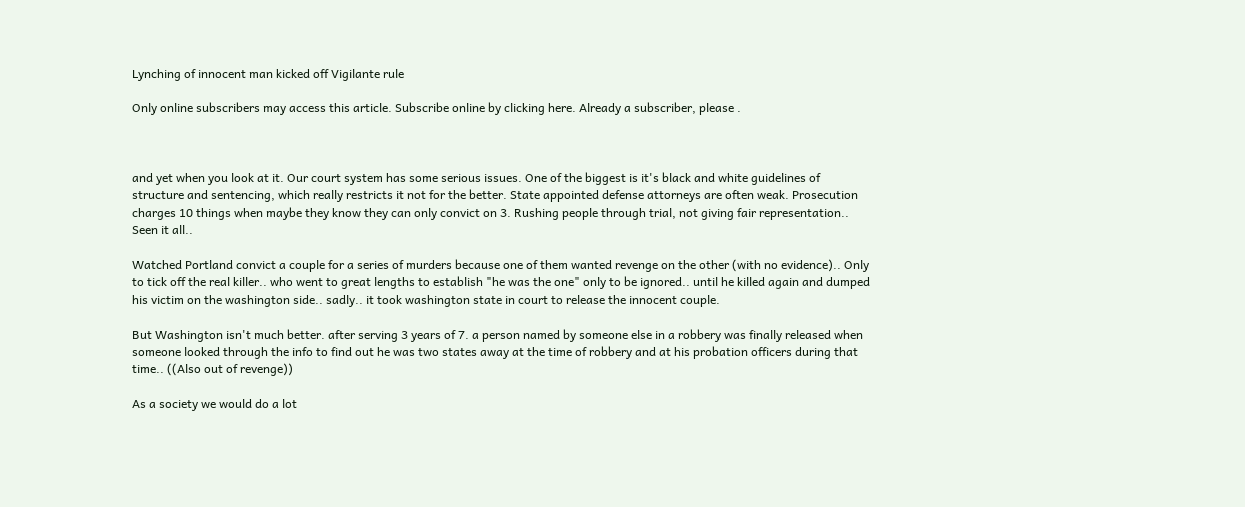Lynching of innocent man kicked off Vigilante rule

Only online subscribers may access this article. Subscribe online by clicking here. Already a subscriber, please .



and yet when you look at it. Our court system has some serious issues. One of the biggest is it's black and white guidelines of structure and sentencing, which really restricts it not for the better. State appointed defense attorneys are often weak. Prosecution charges 10 things when maybe they know they can only convict on 3. Rushing people through trial, not giving fair representation.. Seen it all..

Watched Portland convict a couple for a series of murders because one of them wanted revenge on the other (with no evidence).. Only to tick off the real killer.. who went to great lengths to establish "he was the one" only to be ignored.. until he killed again and dumped his victim on the washington side.. sadly.. it took washington state in court to release the innocent couple.

But Washington isn't much better. after serving 3 years of 7. a person named by someone else in a robbery was finally released when someone looked through the info to find out he was two states away at the time of robbery and at his probation officers during that time.. ((Also out of revenge))

As a society we would do a lot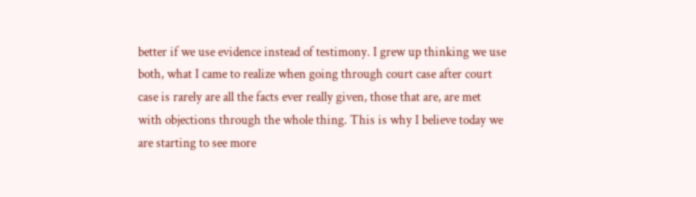better if we use evidence instead of testimony. I grew up thinking we use both, what I came to realize when going through court case after court case is rarely are all the facts ever really given, those that are, are met with objections through the whole thing. This is why I believe today we are starting to see more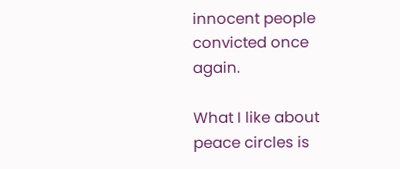innocent people convicted once again.

What I like about peace circles is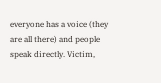everyone has a voice (they are all there) and people speak directly. Victim,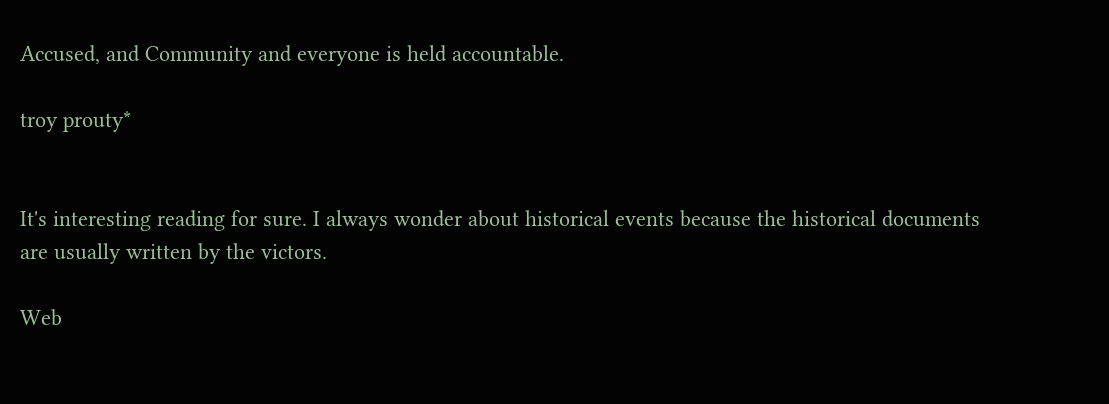Accused, and Community and everyone is held accountable.

troy prouty*


It's interesting reading for sure. I always wonder about historical events because the historical documents are usually written by the victors.

Web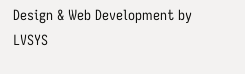Design & Web Development by LVSYS